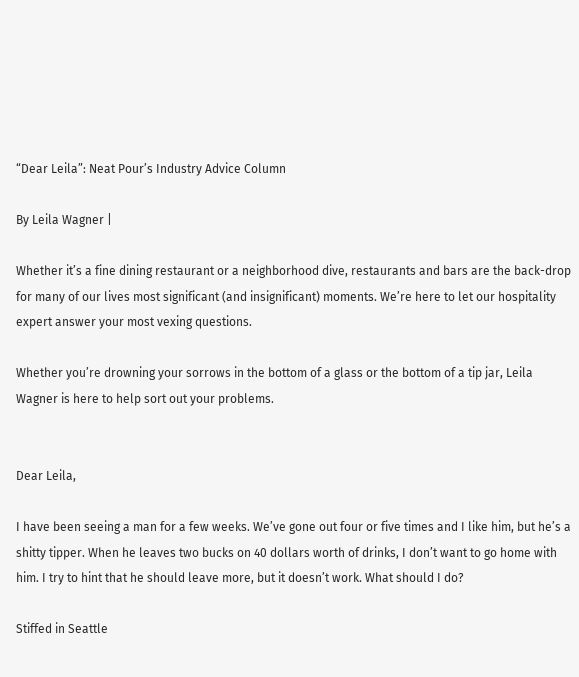“Dear Leila”: Neat Pour’s Industry Advice Column

By Leila Wagner |

Whether it’s a fine dining restaurant or a neighborhood dive, restaurants and bars are the back-drop for many of our lives most significant (and insignificant) moments. We’re here to let our hospitality expert answer your most vexing questions.

Whether you’re drowning your sorrows in the bottom of a glass or the bottom of a tip jar, Leila Wagner is here to help sort out your problems.


Dear Leila,

I have been seeing a man for a few weeks. We’ve gone out four or five times and I like him, but he’s a shitty tipper. When he leaves two bucks on 40 dollars worth of drinks, I don’t want to go home with him. I try to hint that he should leave more, but it doesn’t work. What should I do?

Stiffed in Seattle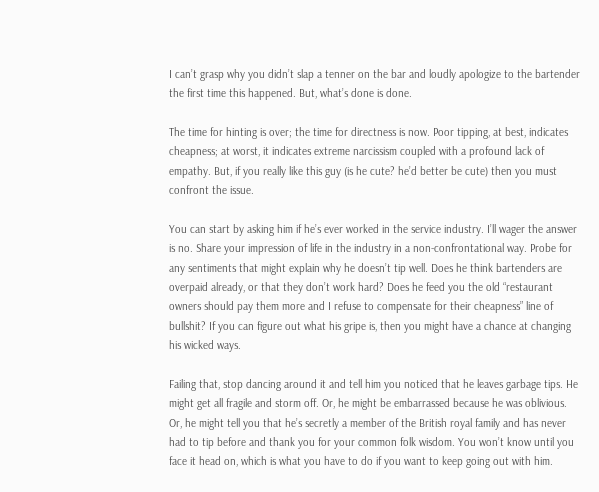I can’t grasp why you didn’t slap a tenner on the bar and loudly apologize to the bartender the first time this happened. But, what’s done is done.

The time for hinting is over; the time for directness is now. Poor tipping, at best, indicates cheapness; at worst, it indicates extreme narcissism coupled with a profound lack of empathy. But, if you really like this guy (is he cute? he’d better be cute) then you must confront the issue.

You can start by asking him if he’s ever worked in the service industry. I’ll wager the answer is no. Share your impression of life in the industry in a non-confrontational way. Probe for any sentiments that might explain why he doesn’t tip well. Does he think bartenders are overpaid already, or that they don’t work hard? Does he feed you the old “restaurant owners should pay them more and I refuse to compensate for their cheapness” line of bullshit? If you can figure out what his gripe is, then you might have a chance at changing his wicked ways.

Failing that, stop dancing around it and tell him you noticed that he leaves garbage tips. He might get all fragile and storm off. Or, he might be embarrassed because he was oblivious. Or, he might tell you that he’s secretly a member of the British royal family and has never had to tip before and thank you for your common folk wisdom. You won’t know until you face it head on, which is what you have to do if you want to keep going out with him.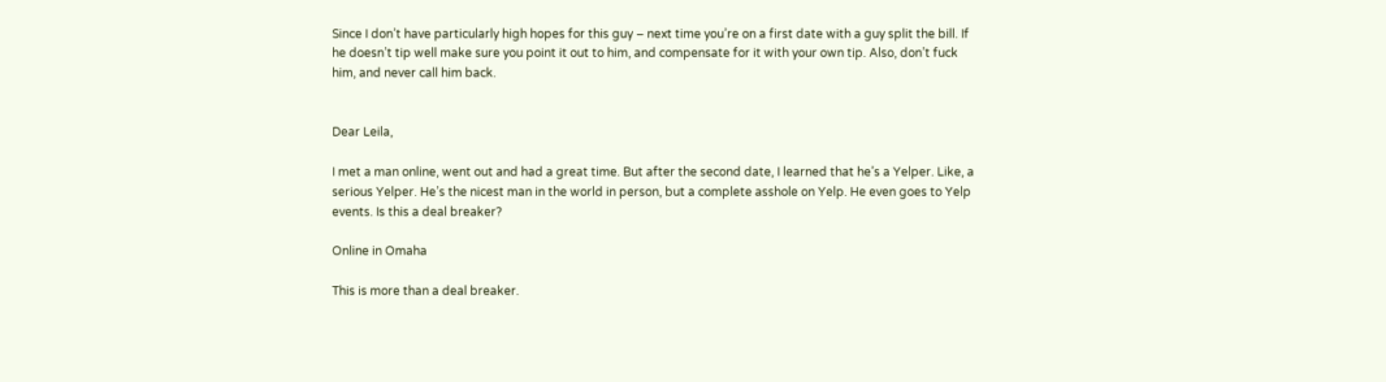Since I don’t have particularly high hopes for this guy – next time you’re on a first date with a guy split the bill. If he doesn’t tip well make sure you point it out to him, and compensate for it with your own tip. Also, don’t fuck him, and never call him back.


Dear Leila,

I met a man online, went out and had a great time. But after the second date, I learned that he’s a Yelper. Like, a serious Yelper. He’s the nicest man in the world in person, but a complete asshole on Yelp. He even goes to Yelp events. Is this a deal breaker?

Online in Omaha

This is more than a deal breaker.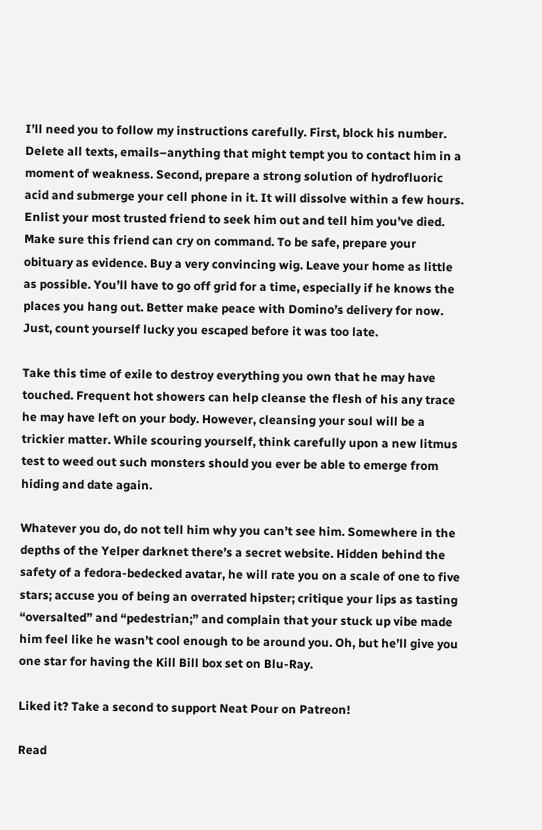I’ll need you to follow my instructions carefully. First, block his number. Delete all texts, emails–anything that might tempt you to contact him in a moment of weakness. Second, prepare a strong solution of hydrofluoric acid and submerge your cell phone in it. It will dissolve within a few hours. Enlist your most trusted friend to seek him out and tell him you’ve died. Make sure this friend can cry on command. To be safe, prepare your obituary as evidence. Buy a very convincing wig. Leave your home as little as possible. You’ll have to go off grid for a time, especially if he knows the places you hang out. Better make peace with Domino’s delivery for now. Just, count yourself lucky you escaped before it was too late.

Take this time of exile to destroy everything you own that he may have touched. Frequent hot showers can help cleanse the flesh of his any trace he may have left on your body. However, cleansing your soul will be a trickier matter. While scouring yourself, think carefully upon a new litmus test to weed out such monsters should you ever be able to emerge from hiding and date again.

Whatever you do, do not tell him why you can’t see him. Somewhere in the depths of the Yelper darknet there’s a secret website. Hidden behind the safety of a fedora-bedecked avatar, he will rate you on a scale of one to five stars; accuse you of being an overrated hipster; critique your lips as tasting “oversalted” and “pedestrian;” and complain that your stuck up vibe made him feel like he wasn’t cool enough to be around you. Oh, but he’ll give you one star for having the Kill Bill box set on Blu-Ray.

Liked it? Take a second to support Neat Pour on Patreon!

Read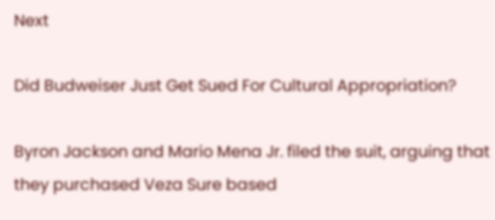Next

Did Budweiser Just Get Sued For Cultural Appropriation?

Byron Jackson and Mario Mena Jr. filed the suit, arguing that they purchased Veza Sure based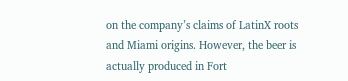on the company’s claims of LatinX roots and Miami origins. However, the beer is actually produced in Fort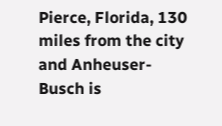Pierce, Florida, 130 miles from the city and Anheuser-Busch is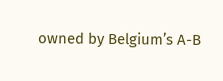owned by Belgium’s A-B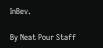InBev.

By Neat Pour Staff